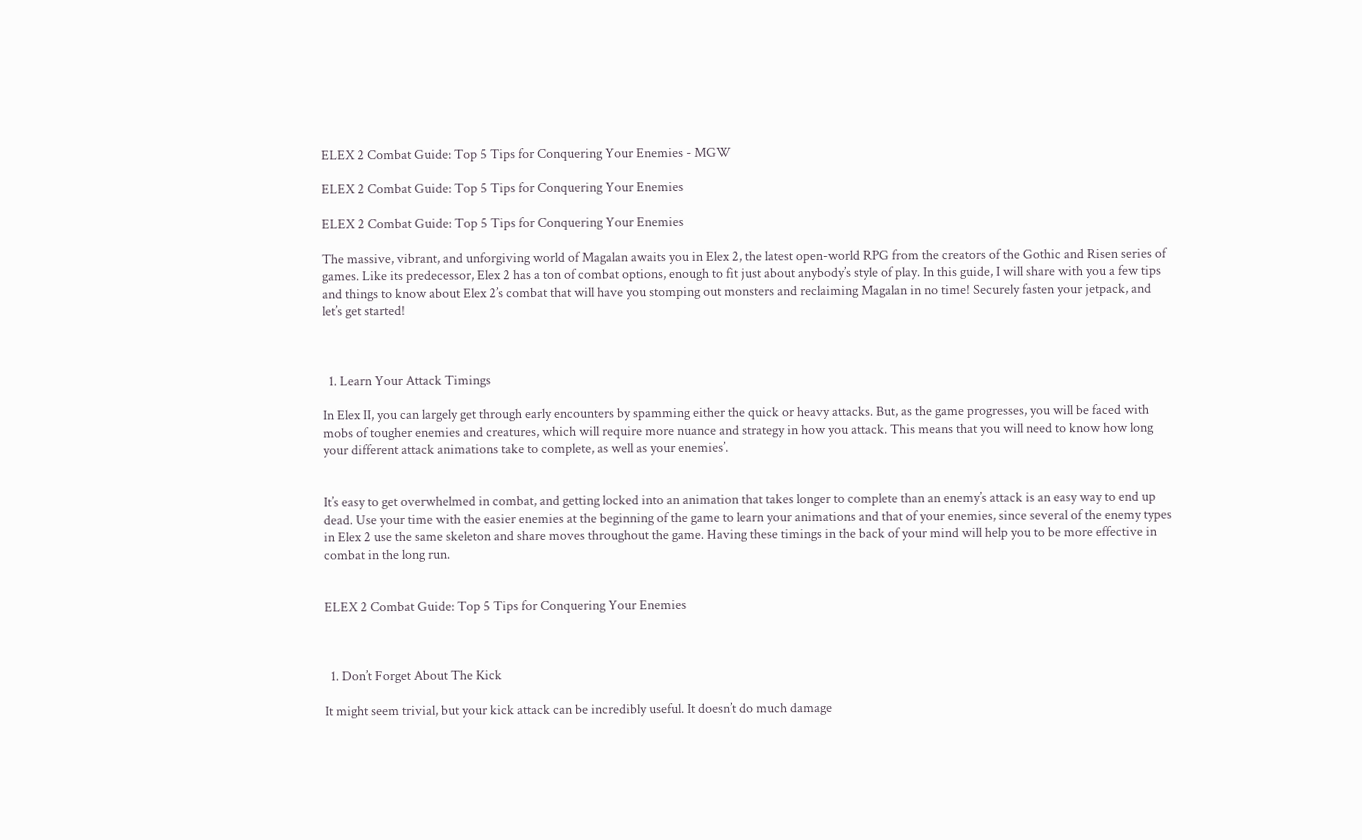ELEX 2 Combat Guide: Top 5 Tips for Conquering Your Enemies - MGW

ELEX 2 Combat Guide: Top 5 Tips for Conquering Your Enemies

ELEX 2 Combat Guide: Top 5 Tips for Conquering Your Enemies

The massive, vibrant, and unforgiving world of Magalan awaits you in Elex 2, the latest open-world RPG from the creators of the Gothic and Risen series of games. Like its predecessor, Elex 2 has a ton of combat options, enough to fit just about anybody’s style of play. In this guide, I will share with you a few tips and things to know about Elex 2’s combat that will have you stomping out monsters and reclaiming Magalan in no time! Securely fasten your jetpack, and let’s get started!



  1. Learn Your Attack Timings

In Elex II, you can largely get through early encounters by spamming either the quick or heavy attacks. But, as the game progresses, you will be faced with mobs of tougher enemies and creatures, which will require more nuance and strategy in how you attack. This means that you will need to know how long your different attack animations take to complete, as well as your enemies’.


It’s easy to get overwhelmed in combat, and getting locked into an animation that takes longer to complete than an enemy’s attack is an easy way to end up dead. Use your time with the easier enemies at the beginning of the game to learn your animations and that of your enemies, since several of the enemy types in Elex 2 use the same skeleton and share moves throughout the game. Having these timings in the back of your mind will help you to be more effective in combat in the long run.


ELEX 2 Combat Guide: Top 5 Tips for Conquering Your Enemies



  1. Don’t Forget About The Kick

It might seem trivial, but your kick attack can be incredibly useful. It doesn’t do much damage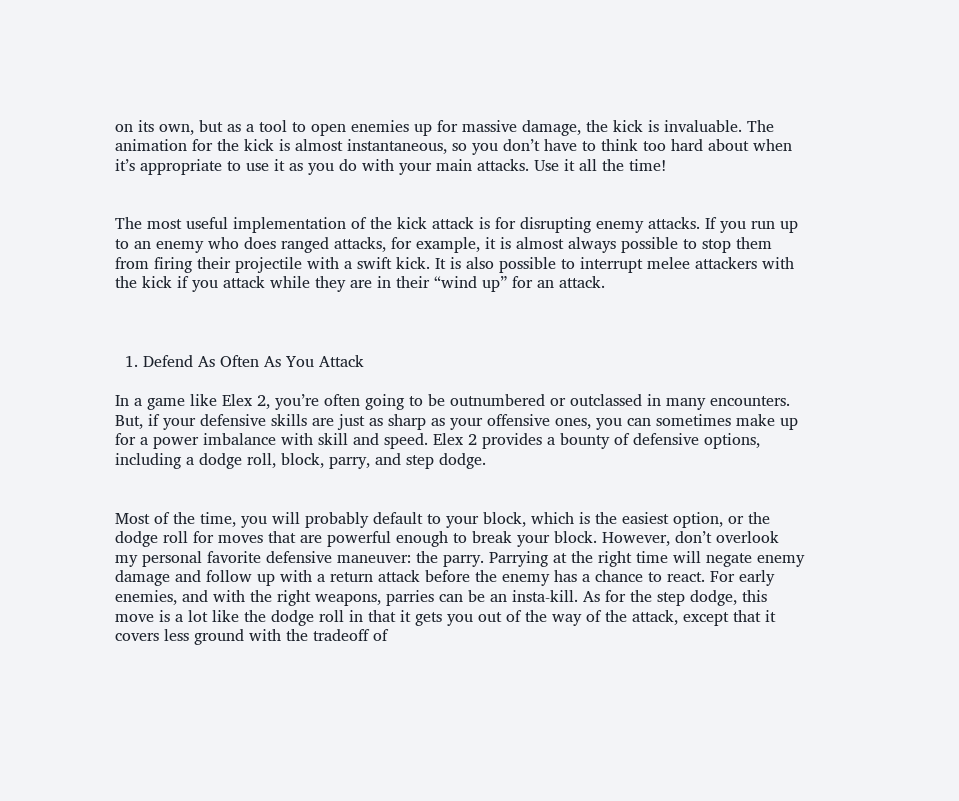on its own, but as a tool to open enemies up for massive damage, the kick is invaluable. The animation for the kick is almost instantaneous, so you don’t have to think too hard about when it’s appropriate to use it as you do with your main attacks. Use it all the time!


The most useful implementation of the kick attack is for disrupting enemy attacks. If you run up to an enemy who does ranged attacks, for example, it is almost always possible to stop them from firing their projectile with a swift kick. It is also possible to interrupt melee attackers with the kick if you attack while they are in their “wind up” for an attack.



  1. Defend As Often As You Attack

In a game like Elex 2, you’re often going to be outnumbered or outclassed in many encounters. But, if your defensive skills are just as sharp as your offensive ones, you can sometimes make up for a power imbalance with skill and speed. Elex 2 provides a bounty of defensive options, including a dodge roll, block, parry, and step dodge.


Most of the time, you will probably default to your block, which is the easiest option, or the dodge roll for moves that are powerful enough to break your block. However, don’t overlook my personal favorite defensive maneuver: the parry. Parrying at the right time will negate enemy damage and follow up with a return attack before the enemy has a chance to react. For early enemies, and with the right weapons, parries can be an insta-kill. As for the step dodge, this move is a lot like the dodge roll in that it gets you out of the way of the attack, except that it covers less ground with the tradeoff of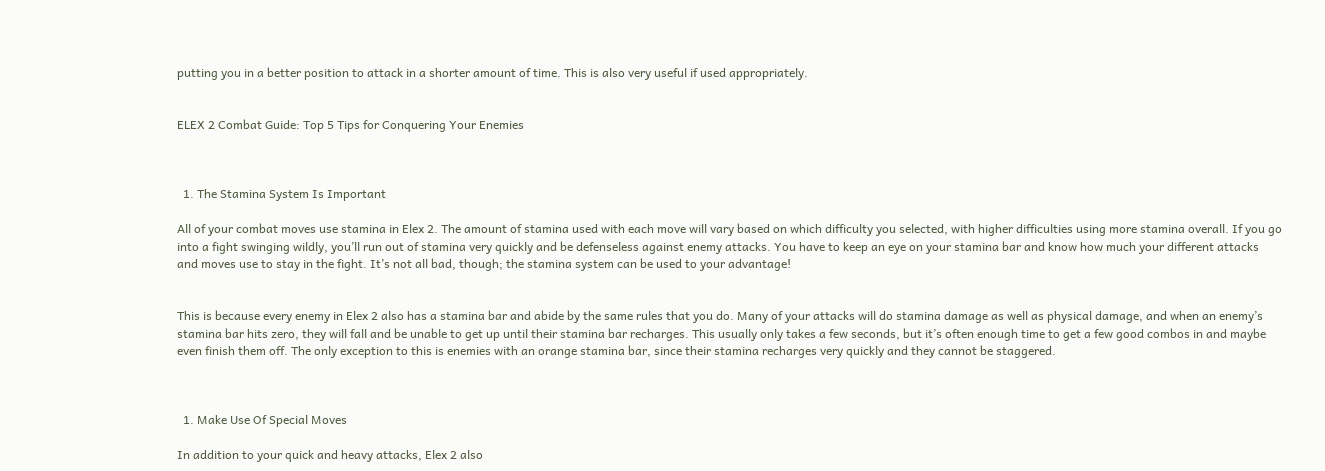putting you in a better position to attack in a shorter amount of time. This is also very useful if used appropriately.


ELEX 2 Combat Guide: Top 5 Tips for Conquering Your Enemies



  1. The Stamina System Is Important

All of your combat moves use stamina in Elex 2. The amount of stamina used with each move will vary based on which difficulty you selected, with higher difficulties using more stamina overall. If you go into a fight swinging wildly, you’ll run out of stamina very quickly and be defenseless against enemy attacks. You have to keep an eye on your stamina bar and know how much your different attacks and moves use to stay in the fight. It’s not all bad, though; the stamina system can be used to your advantage!


This is because every enemy in Elex 2 also has a stamina bar and abide by the same rules that you do. Many of your attacks will do stamina damage as well as physical damage, and when an enemy’s stamina bar hits zero, they will fall and be unable to get up until their stamina bar recharges. This usually only takes a few seconds, but it’s often enough time to get a few good combos in and maybe even finish them off. The only exception to this is enemies with an orange stamina bar, since their stamina recharges very quickly and they cannot be staggered.



  1. Make Use Of Special Moves

In addition to your quick and heavy attacks, Elex 2 also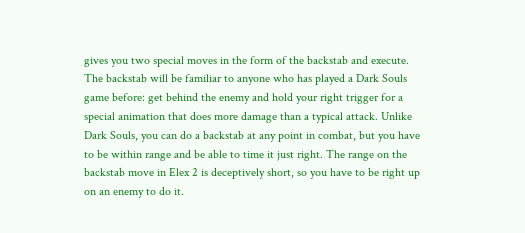gives you two special moves in the form of the backstab and execute. The backstab will be familiar to anyone who has played a Dark Souls game before: get behind the enemy and hold your right trigger for a special animation that does more damage than a typical attack. Unlike Dark Souls, you can do a backstab at any point in combat, but you have to be within range and be able to time it just right. The range on the backstab move in Elex 2 is deceptively short, so you have to be right up on an enemy to do it.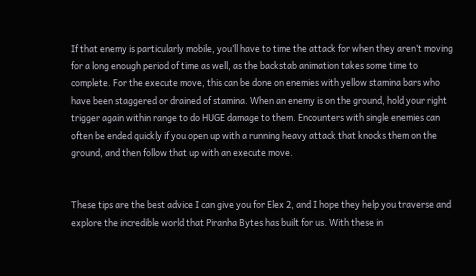If that enemy is particularly mobile, you’ll have to time the attack for when they aren’t moving for a long enough period of time as well, as the backstab animation takes some time to complete. For the execute move, this can be done on enemies with yellow stamina bars who have been staggered or drained of stamina. When an enemy is on the ground, hold your right trigger again within range to do HUGE damage to them. Encounters with single enemies can often be ended quickly if you open up with a running heavy attack that knocks them on the ground, and then follow that up with an execute move.


These tips are the best advice I can give you for Elex 2, and I hope they help you traverse and explore the incredible world that Piranha Bytes has built for us. With these in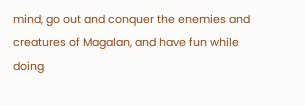mind, go out and conquer the enemies and creatures of Magalan, and have fun while doing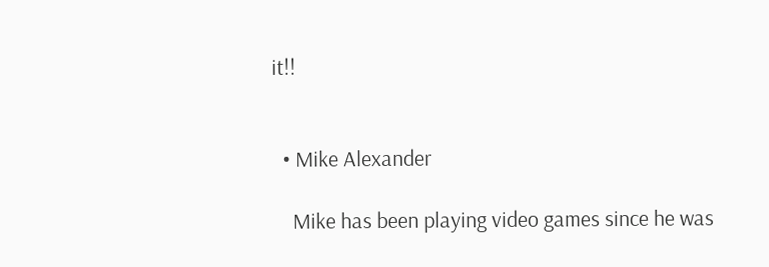it!!


  • Mike Alexander

    Mike has been playing video games since he was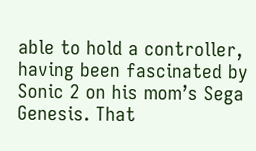able to hold a controller, having been fascinated by Sonic 2 on his mom’s Sega Genesis. That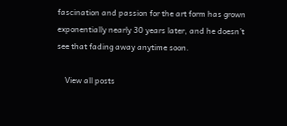fascination and passion for the art form has grown exponentially nearly 30 years later, and he doesn’t see that fading away anytime soon.

    View all posts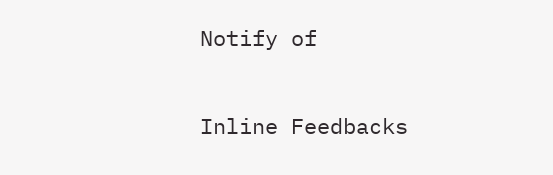Notify of

Inline Feedbacks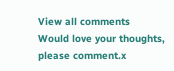View all comments
Would love your thoughts, please comment.x